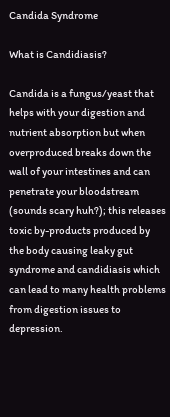Candida Syndrome

What is Candidiasis?

Candida is a fungus/yeast that helps with your digestion and nutrient absorption but when overproduced breaks down the wall of your intestines and can penetrate your bloodstream (sounds scary huh?); this releases toxic by-products produced by the body causing leaky gut syndrome and candidiasis which can lead to many health problems from digestion issues to depression.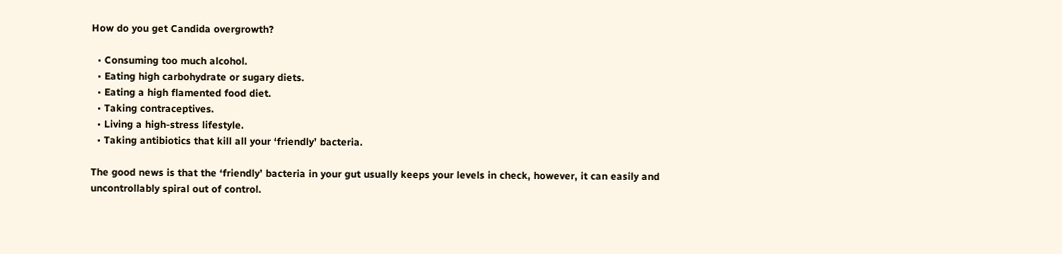How do you get Candida overgrowth?

  • Consuming too much alcohol.
  • Eating high carbohydrate or sugary diets.
  • Eating a high flamented food diet.
  • Taking contraceptives.
  • Living a high-stress lifestyle.
  • Taking antibiotics that kill all your ‘friendly’ bacteria.

The good news is that the ‘friendly’ bacteria in your gut usually keeps your levels in check, however, it can easily and uncontrollably spiral out of control.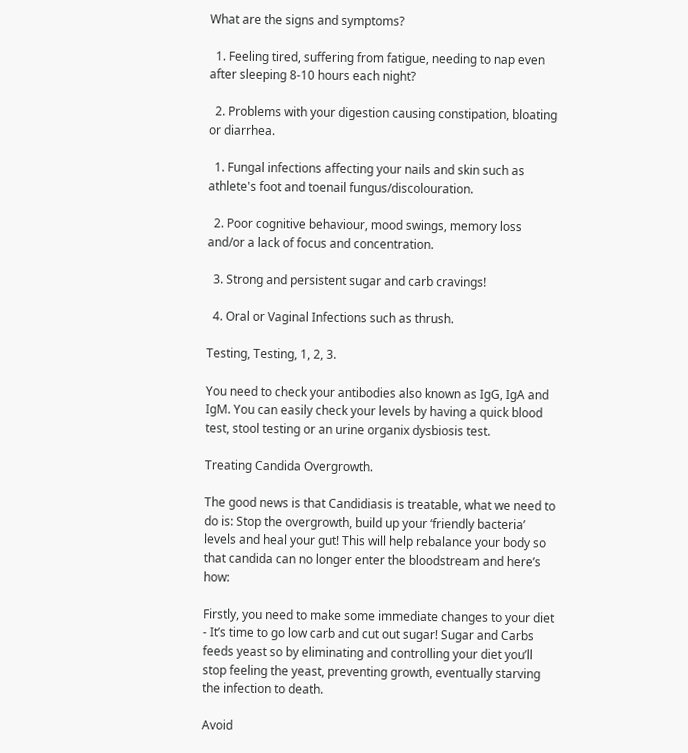What are the signs and symptoms?

  1. Feeling tired, suffering from fatigue, needing to nap even after sleeping 8-10 hours each night?

  2. Problems with your digestion causing constipation, bloating or diarrhea.

  1. Fungal infections affecting your nails and skin such as athlete's foot and toenail fungus/discolouration.

  2. Poor cognitive behaviour, mood swings, memory loss and/or a lack of focus and concentration.

  3. Strong and persistent sugar and carb cravings!

  4. Oral or Vaginal Infections such as thrush.

Testing, Testing, 1, 2, 3.

You need to check your antibodies also known as IgG, IgA and IgM. You can easily check your levels by having a quick blood test, stool testing or an urine organix dysbiosis test.

Treating Candida Overgrowth.

The good news is that Candidiasis is treatable, what we need to do is: Stop the overgrowth, build up your ‘friendly bacteria’ levels and heal your gut! This will help rebalance your body so that candida can no longer enter the bloodstream and here’s how:

Firstly, you need to make some immediate changes to your diet - It’s time to go low carb and cut out sugar! Sugar and Carbs feeds yeast so by eliminating and controlling your diet you’ll stop feeling the yeast, preventing growth, eventually starving the infection to death.

Avoid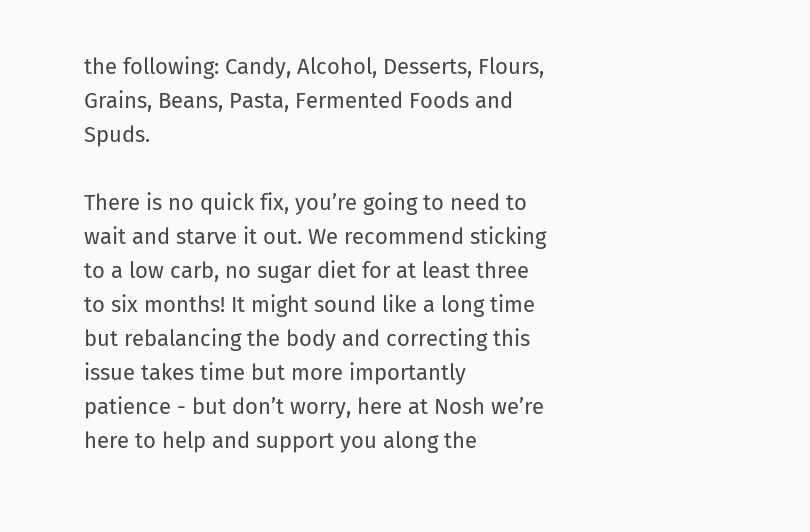the following: Candy, Alcohol, Desserts, Flours, Grains, Beans, Pasta, Fermented Foods and Spuds.

There is no quick fix, you’re going to need to wait and starve it out. We recommend sticking to a low carb, no sugar diet for at least three to six months! It might sound like a long time but rebalancing the body and correcting this issue takes time but more importantly patience - but don’t worry, here at Nosh we’re here to help and support you along the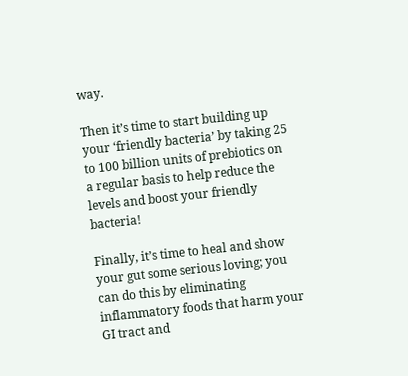way.

Then it’s time to start building up your ‘friendly bacteria’ by taking 25 to 100 billion units of prebiotics on a regular basis to help reduce the levels and boost your friendly bacteria!

Finally, it’s time to heal and show your gut some serious loving; you can do this by eliminating inflammatory foods that harm your GI tract and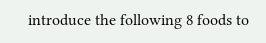introduce the following 8 foods to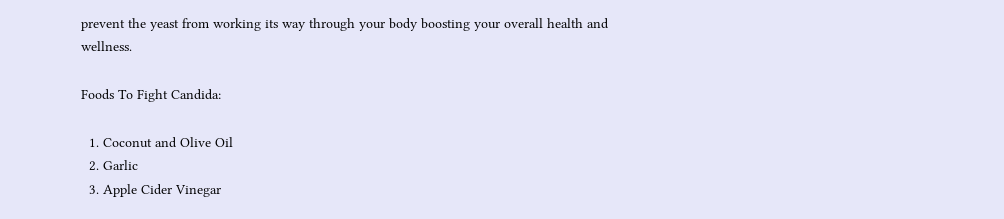prevent the yeast from working its way through your body boosting your overall health and wellness.

Foods To Fight Candida:

  1. Coconut and Olive Oil
  2. Garlic
  3. Apple Cider Vinegar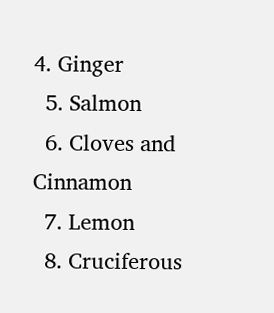4. Ginger
  5. Salmon
  6. Cloves and Cinnamon
  7. Lemon
  8. Cruciferous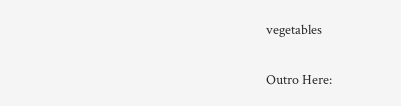vegetables

Outro Here: